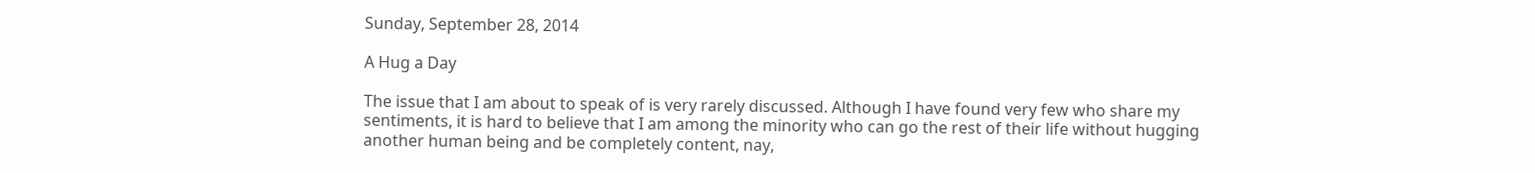Sunday, September 28, 2014

A Hug a Day

The issue that I am about to speak of is very rarely discussed. Although I have found very few who share my sentiments, it is hard to believe that I am among the minority who can go the rest of their life without hugging another human being and be completely content, nay,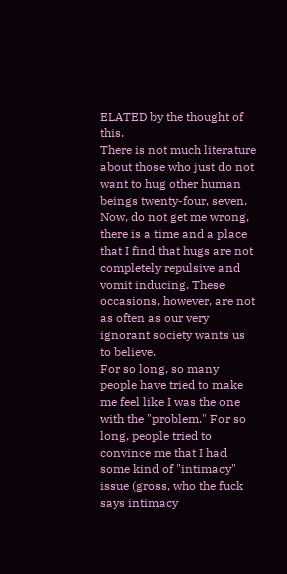ELATED by the thought of this.
There is not much literature about those who just do not want to hug other human beings twenty-four, seven. Now, do not get me wrong, there is a time and a place that I find that hugs are not completely repulsive and vomit inducing. These occasions, however, are not as often as our very ignorant society wants us to believe.
For so long, so many people have tried to make me feel like I was the one with the "problem." For so long, people tried to convince me that I had some kind of "intimacy" issue (gross, who the fuck says intimacy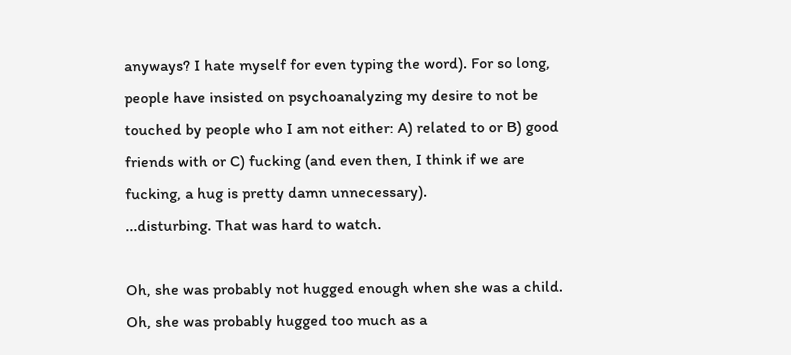anyways? I hate myself for even typing the word). For so long, people have insisted on psychoanalyzing my desire to not be touched by people who I am not either: A) related to or B) good friends with or C) fucking (and even then, I think if we are fucking, a hug is pretty damn unnecessary).
...disturbing. That was hard to watch.

Oh, she was probably not hugged enough when she was a child. Oh, she was probably hugged too much as a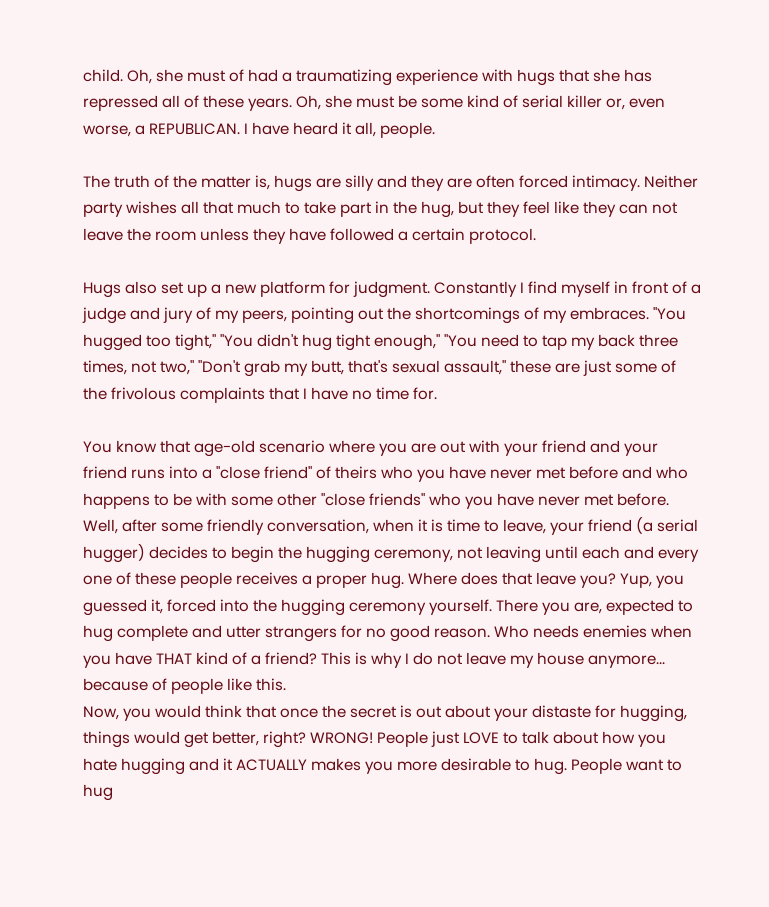child. Oh, she must of had a traumatizing experience with hugs that she has repressed all of these years. Oh, she must be some kind of serial killer or, even worse, a REPUBLICAN. I have heard it all, people.

The truth of the matter is, hugs are silly and they are often forced intimacy. Neither party wishes all that much to take part in the hug, but they feel like they can not leave the room unless they have followed a certain protocol.

Hugs also set up a new platform for judgment. Constantly I find myself in front of a judge and jury of my peers, pointing out the shortcomings of my embraces. "You hugged too tight," "You didn't hug tight enough," "You need to tap my back three times, not two," "Don't grab my butt, that's sexual assault," these are just some of the frivolous complaints that I have no time for.

You know that age-old scenario where you are out with your friend and your friend runs into a "close friend" of theirs who you have never met before and who happens to be with some other "close friends" who you have never met before. Well, after some friendly conversation, when it is time to leave, your friend (a serial hugger) decides to begin the hugging ceremony, not leaving until each and every one of these people receives a proper hug. Where does that leave you? Yup, you guessed it, forced into the hugging ceremony yourself. There you are, expected to hug complete and utter strangers for no good reason. Who needs enemies when you have THAT kind of a friend? This is why I do not leave my house anymore... because of people like this.
Now, you would think that once the secret is out about your distaste for hugging, things would get better, right? WRONG! People just LOVE to talk about how you hate hugging and it ACTUALLY makes you more desirable to hug. People want to hug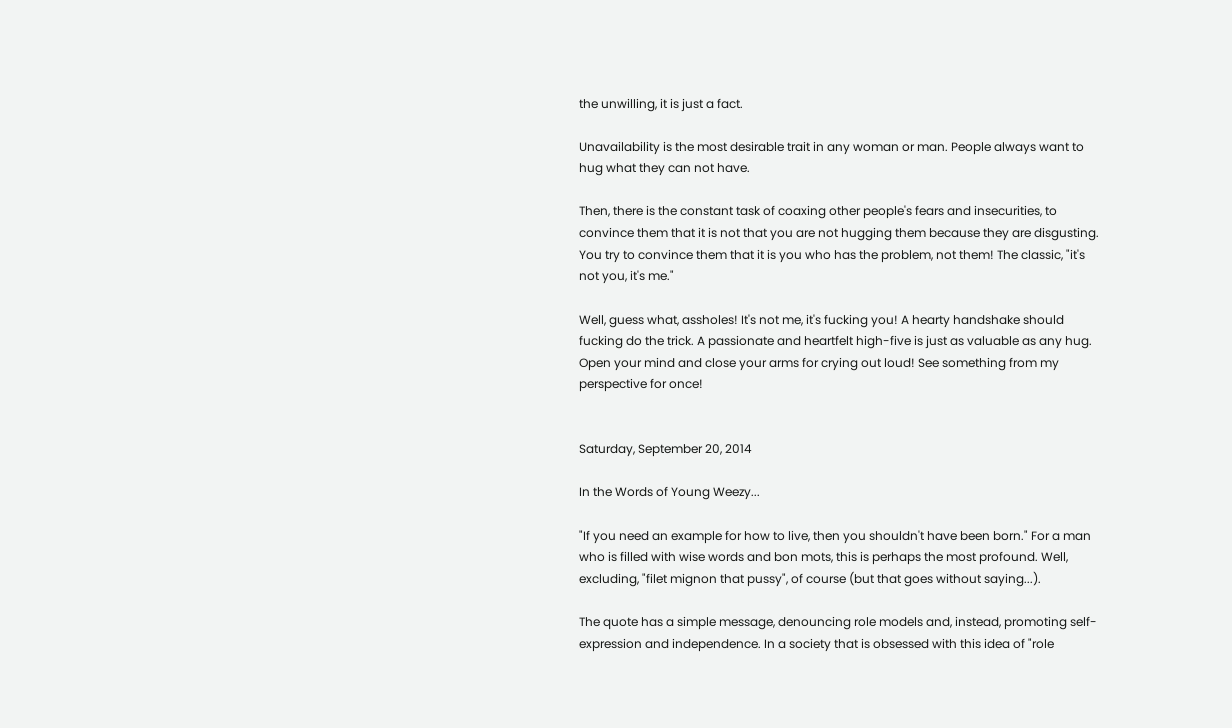the unwilling, it is just a fact.

Unavailability is the most desirable trait in any woman or man. People always want to hug what they can not have.

Then, there is the constant task of coaxing other people's fears and insecurities, to convince them that it is not that you are not hugging them because they are disgusting. You try to convince them that it is you who has the problem, not them! The classic, "it's not you, it's me."

Well, guess what, assholes! It's not me, it's fucking you! A hearty handshake should fucking do the trick. A passionate and heartfelt high-five is just as valuable as any hug.
Open your mind and close your arms for crying out loud! See something from my perspective for once!


Saturday, September 20, 2014

In the Words of Young Weezy...

"If you need an example for how to live, then you shouldn't have been born." For a man who is filled with wise words and bon mots, this is perhaps the most profound. Well, excluding, "filet mignon that pussy", of course (but that goes without saying...).

The quote has a simple message, denouncing role models and, instead, promoting self-expression and independence. In a society that is obsessed with this idea of "role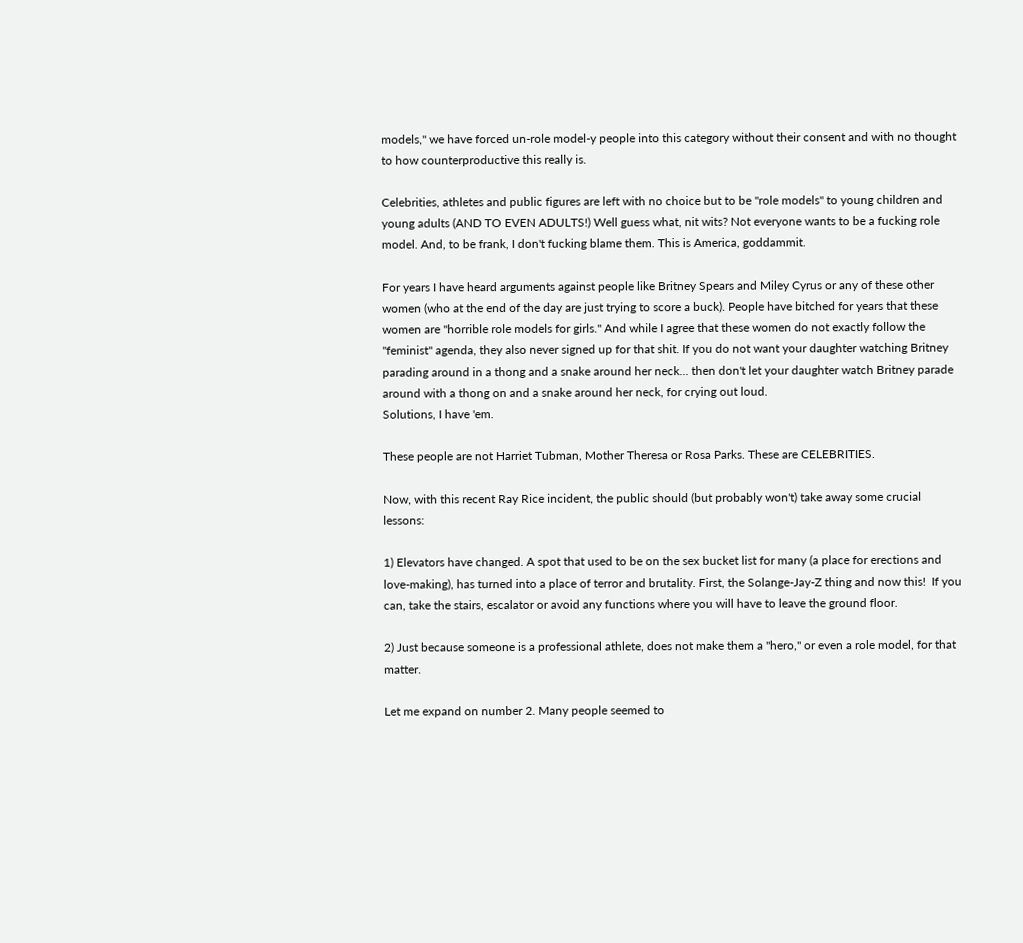models," we have forced un-role model-y people into this category without their consent and with no thought to how counterproductive this really is.

Celebrities, athletes and public figures are left with no choice but to be "role models" to young children and young adults (AND TO EVEN ADULTS!) Well guess what, nit wits? Not everyone wants to be a fucking role model. And, to be frank, I don't fucking blame them. This is America, goddammit.

For years I have heard arguments against people like Britney Spears and Miley Cyrus or any of these other women (who at the end of the day are just trying to score a buck). People have bitched for years that these women are "horrible role models for girls." And while I agree that these women do not exactly follow the "feminist" agenda, they also never signed up for that shit. If you do not want your daughter watching Britney parading around in a thong and a snake around her neck... then don't let your daughter watch Britney parade around with a thong on and a snake around her neck, for crying out loud.
Solutions, I have 'em.

These people are not Harriet Tubman, Mother Theresa or Rosa Parks. These are CELEBRITIES.

Now, with this recent Ray Rice incident, the public should (but probably won't) take away some crucial  lessons:

1) Elevators have changed. A spot that used to be on the sex bucket list for many (a place for erections and love-making), has turned into a place of terror and brutality. First, the Solange-Jay-Z thing and now this!  If you can, take the stairs, escalator or avoid any functions where you will have to leave the ground floor.

2) Just because someone is a professional athlete, does not make them a "hero," or even a role model, for that matter.

Let me expand on number 2. Many people seemed to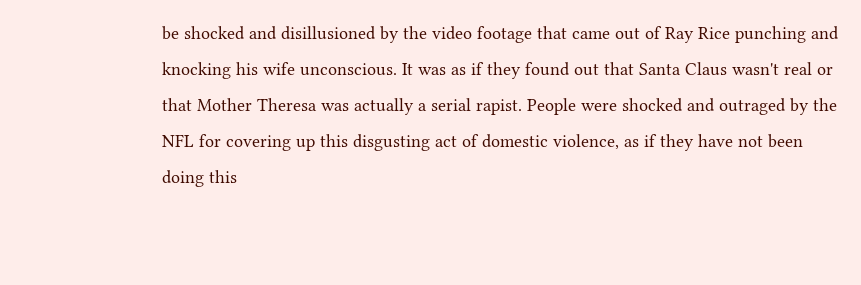be shocked and disillusioned by the video footage that came out of Ray Rice punching and knocking his wife unconscious. It was as if they found out that Santa Claus wasn't real or that Mother Theresa was actually a serial rapist. People were shocked and outraged by the NFL for covering up this disgusting act of domestic violence, as if they have not been doing this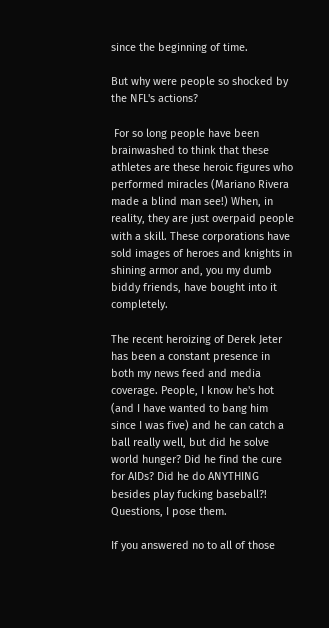since the beginning of time.

But why were people so shocked by the NFL's actions?

 For so long people have been brainwashed to think that these athletes are these heroic figures who performed miracles (Mariano Rivera made a blind man see!) When, in reality, they are just overpaid people with a skill. These corporations have sold images of heroes and knights in shining armor and, you my dumb biddy friends, have bought into it completely.

The recent heroizing of Derek Jeter has been a constant presence in both my news feed and media coverage. People, I know he's hot (and I have wanted to bang him since I was five) and he can catch a ball really well, but did he solve world hunger? Did he find the cure for AIDs? Did he do ANYTHING besides play fucking baseball?! Questions, I pose them.

If you answered no to all of those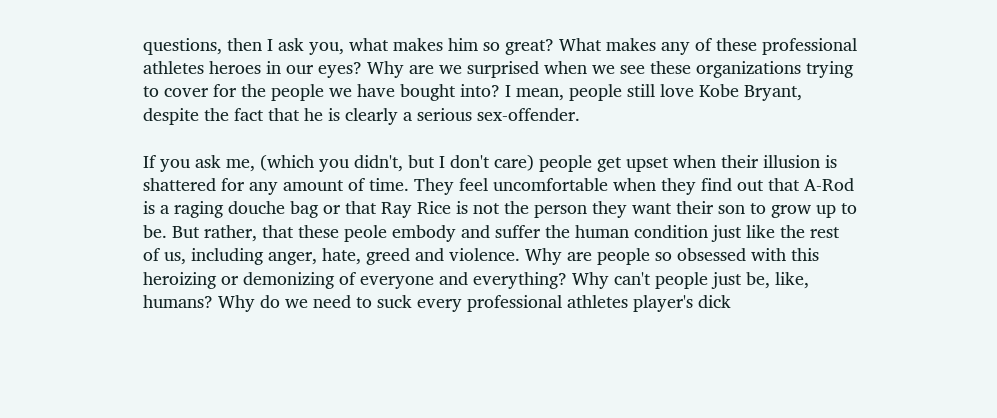questions, then I ask you, what makes him so great? What makes any of these professional athletes heroes in our eyes? Why are we surprised when we see these organizations trying to cover for the people we have bought into? I mean, people still love Kobe Bryant, despite the fact that he is clearly a serious sex-offender.

If you ask me, (which you didn't, but I don't care) people get upset when their illusion is shattered for any amount of time. They feel uncomfortable when they find out that A-Rod is a raging douche bag or that Ray Rice is not the person they want their son to grow up to be. But rather, that these peole embody and suffer the human condition just like the rest of us, including anger, hate, greed and violence. Why are people so obsessed with this heroizing or demonizing of everyone and everything? Why can't people just be, like, humans? Why do we need to suck every professional athletes player's dick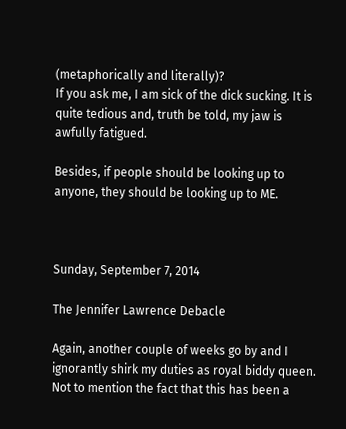(metaphorically and literally)?
If you ask me, I am sick of the dick sucking. It is quite tedious and, truth be told, my jaw is awfully fatigued.

Besides, if people should be looking up to anyone, they should be looking up to ME.



Sunday, September 7, 2014

The Jennifer Lawrence Debacle

Again, another couple of weeks go by and I ignorantly shirk my duties as royal biddy queen. Not to mention the fact that this has been a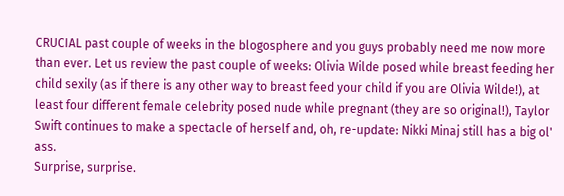CRUCIAL past couple of weeks in the blogosphere and you guys probably need me now more than ever. Let us review the past couple of weeks: Olivia Wilde posed while breast feeding her child sexily (as if there is any other way to breast feed your child if you are Olivia Wilde!), at least four different female celebrity posed nude while pregnant (they are so original!), Taylor Swift continues to make a spectacle of herself and, oh, re-update: Nikki Minaj still has a big ol' ass.
Surprise, surprise.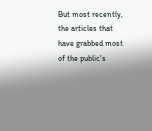But most recently, the articles that have grabbed most of the public's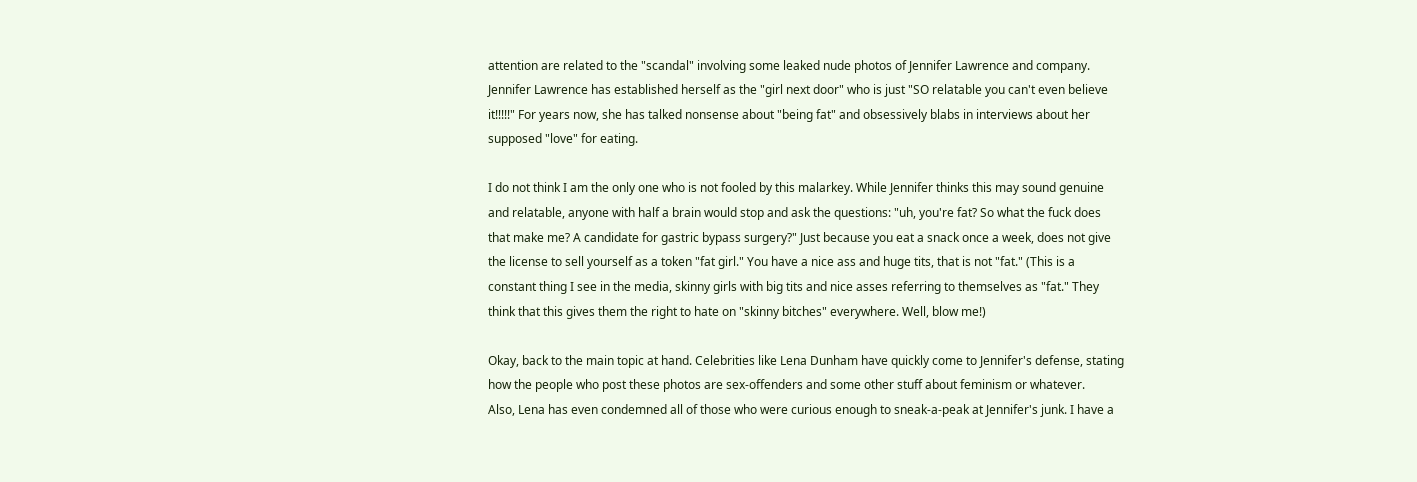attention are related to the "scandal" involving some leaked nude photos of Jennifer Lawrence and company. Jennifer Lawrence has established herself as the "girl next door" who is just "SO relatable you can't even believe it!!!!!" For years now, she has talked nonsense about "being fat" and obsessively blabs in interviews about her supposed "love" for eating.

I do not think I am the only one who is not fooled by this malarkey. While Jennifer thinks this may sound genuine and relatable, anyone with half a brain would stop and ask the questions: "uh, you're fat? So what the fuck does that make me? A candidate for gastric bypass surgery?" Just because you eat a snack once a week, does not give the license to sell yourself as a token "fat girl." You have a nice ass and huge tits, that is not "fat." (This is a constant thing I see in the media, skinny girls with big tits and nice asses referring to themselves as "fat." They think that this gives them the right to hate on "skinny bitches" everywhere. Well, blow me!)

Okay, back to the main topic at hand. Celebrities like Lena Dunham have quickly come to Jennifer's defense, stating how the people who post these photos are sex-offenders and some other stuff about feminism or whatever.
Also, Lena has even condemned all of those who were curious enough to sneak-a-peak at Jennifer's junk. I have a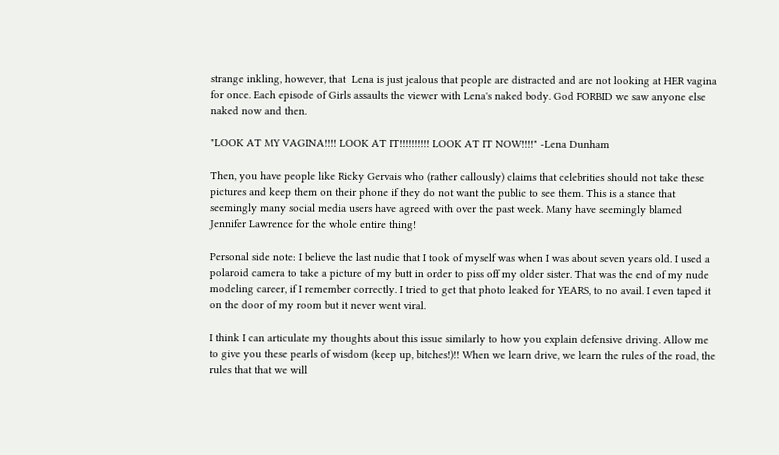strange inkling, however, that  Lena is just jealous that people are distracted and are not looking at HER vagina for once. Each episode of Girls assaults the viewer with Lena's naked body. God FORBID we saw anyone else naked now and then.

"LOOK AT MY VAGINA!!!! LOOK AT IT!!!!!!!!!! LOOK AT IT NOW!!!!" -Lena Dunham

Then, you have people like Ricky Gervais who (rather callously) claims that celebrities should not take these pictures and keep them on their phone if they do not want the public to see them. This is a stance that seemingly many social media users have agreed with over the past week. Many have seemingly blamed Jennifer Lawrence for the whole entire thing!

Personal side note: I believe the last nudie that I took of myself was when I was about seven years old. I used a polaroid camera to take a picture of my butt in order to piss off my older sister. That was the end of my nude modeling career, if I remember correctly. I tried to get that photo leaked for YEARS, to no avail. I even taped it on the door of my room but it never went viral.

I think I can articulate my thoughts about this issue similarly to how you explain defensive driving. Allow me to give you these pearls of wisdom (keep up, bitches!)!! When we learn drive, we learn the rules of the road, the rules that that we will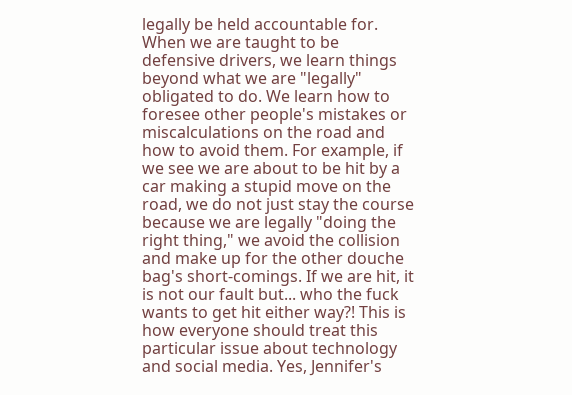legally be held accountable for. When we are taught to be defensive drivers, we learn things beyond what we are "legally" obligated to do. We learn how to foresee other people's mistakes or miscalculations on the road and how to avoid them. For example, if we see we are about to be hit by a car making a stupid move on the road, we do not just stay the course because we are legally "doing the right thing," we avoid the collision and make up for the other douche bag's short-comings. If we are hit, it is not our fault but... who the fuck wants to get hit either way?! This is how everyone should treat this particular issue about technology and social media. Yes, Jennifer's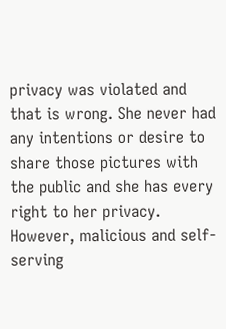privacy was violated and that is wrong. She never had any intentions or desire to share those pictures with the public and she has every right to her privacy. However, malicious and self-serving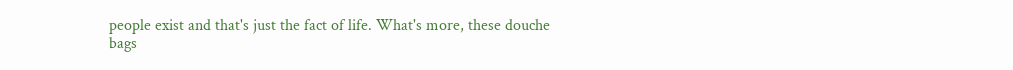people exist and that's just the fact of life. What's more, these douche bags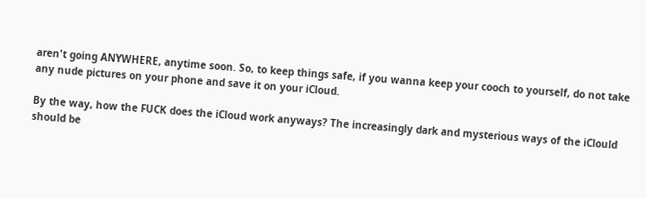aren't going ANYWHERE, anytime soon. So, to keep things safe, if you wanna keep your cooch to yourself, do not take any nude pictures on your phone and save it on your iCloud.

By the way, how the FUCK does the iCloud work anyways? The increasingly dark and mysterious ways of the iClould should be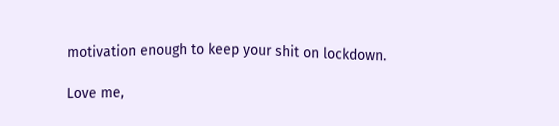motivation enough to keep your shit on lockdown.

Love me,